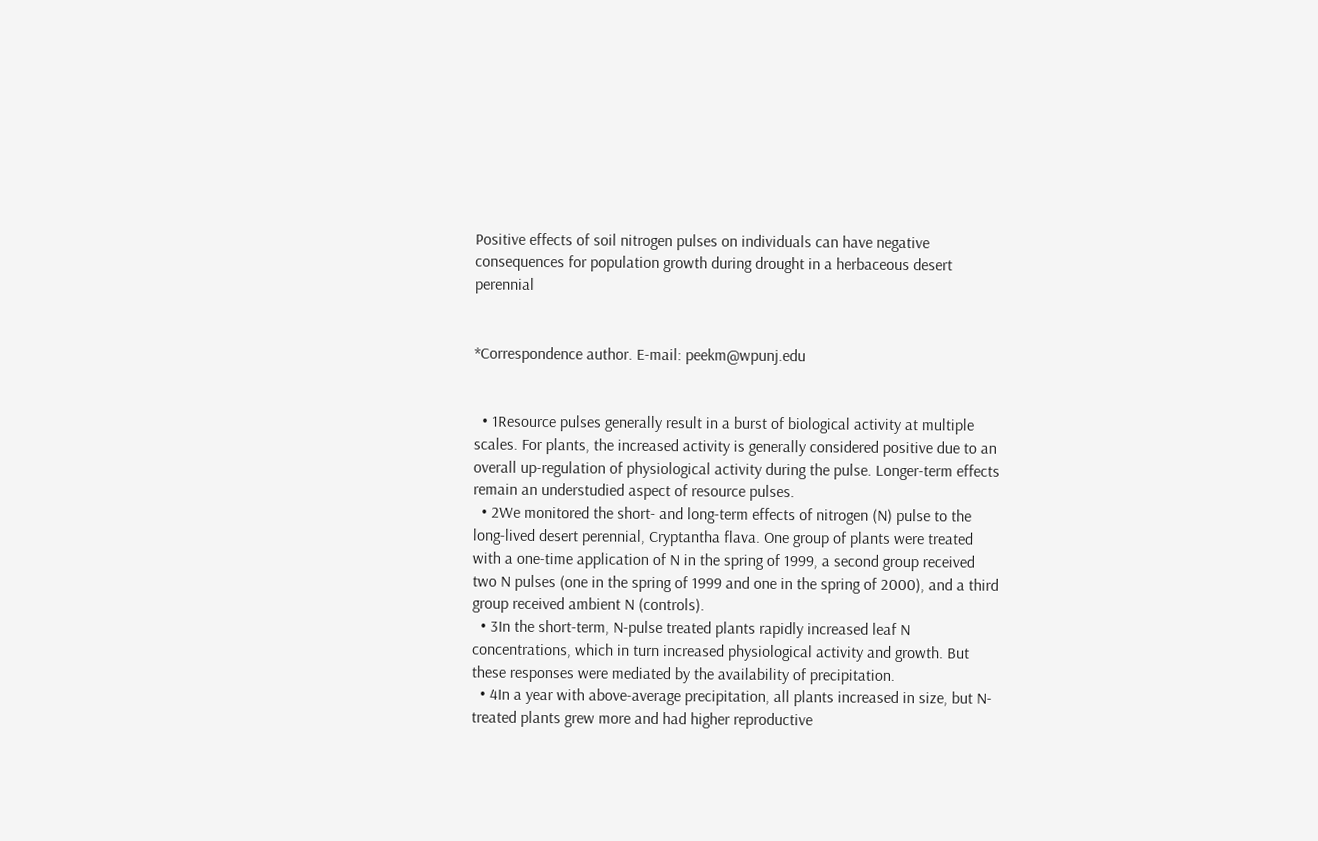Positive effects of soil nitrogen pulses on individuals can have negative consequences for population growth during drought in a herbaceous desert perennial


*Correspondence author. E-mail: peekm@wpunj.edu


  • 1Resource pulses generally result in a burst of biological activity at multiple scales. For plants, the increased activity is generally considered positive due to an overall up-regulation of physiological activity during the pulse. Longer-term effects remain an understudied aspect of resource pulses.
  • 2We monitored the short- and long-term effects of nitrogen (N) pulse to the long-lived desert perennial, Cryptantha flava. One group of plants were treated with a one-time application of N in the spring of 1999, a second group received two N pulses (one in the spring of 1999 and one in the spring of 2000), and a third group received ambient N (controls).
  • 3In the short-term, N-pulse treated plants rapidly increased leaf N concentrations, which in turn increased physiological activity and growth. But these responses were mediated by the availability of precipitation.
  • 4In a year with above-average precipitation, all plants increased in size, but N-treated plants grew more and had higher reproductive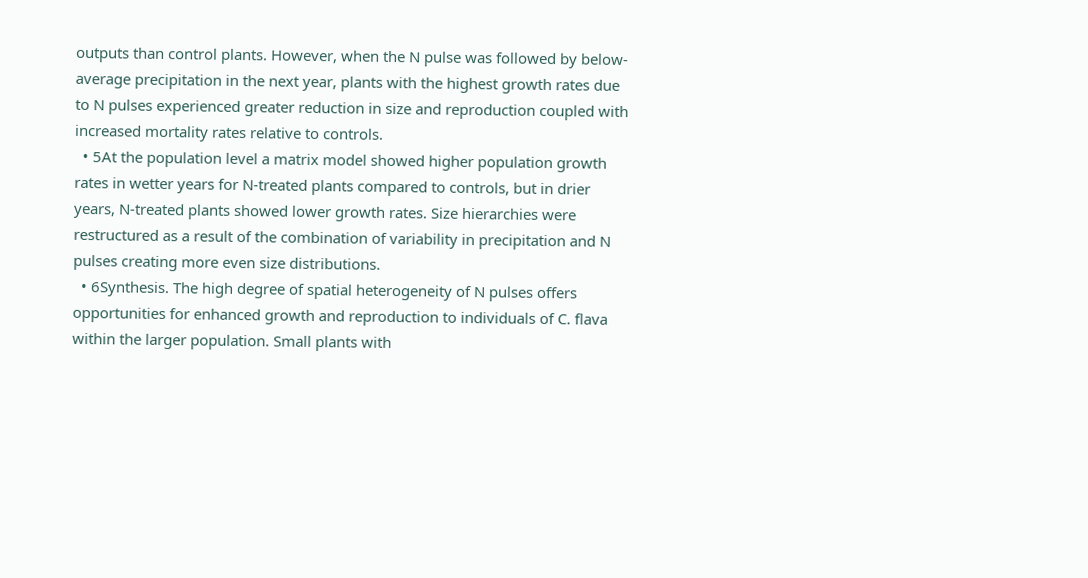outputs than control plants. However, when the N pulse was followed by below-average precipitation in the next year, plants with the highest growth rates due to N pulses experienced greater reduction in size and reproduction coupled with increased mortality rates relative to controls.
  • 5At the population level a matrix model showed higher population growth rates in wetter years for N-treated plants compared to controls, but in drier years, N-treated plants showed lower growth rates. Size hierarchies were restructured as a result of the combination of variability in precipitation and N pulses creating more even size distributions.
  • 6Synthesis. The high degree of spatial heterogeneity of N pulses offers opportunities for enhanced growth and reproduction to individuals of C. flava within the larger population. Small plants with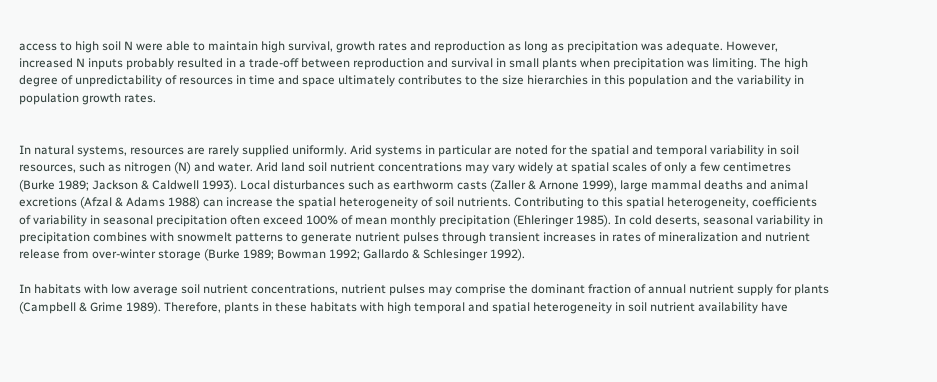access to high soil N were able to maintain high survival, growth rates and reproduction as long as precipitation was adequate. However, increased N inputs probably resulted in a trade-off between reproduction and survival in small plants when precipitation was limiting. The high degree of unpredictability of resources in time and space ultimately contributes to the size hierarchies in this population and the variability in population growth rates.


In natural systems, resources are rarely supplied uniformly. Arid systems in particular are noted for the spatial and temporal variability in soil resources, such as nitrogen (N) and water. Arid land soil nutrient concentrations may vary widely at spatial scales of only a few centimetres (Burke 1989; Jackson & Caldwell 1993). Local disturbances such as earthworm casts (Zaller & Arnone 1999), large mammal deaths and animal excretions (Afzal & Adams 1988) can increase the spatial heterogeneity of soil nutrients. Contributing to this spatial heterogeneity, coefficients of variability in seasonal precipitation often exceed 100% of mean monthly precipitation (Ehleringer 1985). In cold deserts, seasonal variability in precipitation combines with snowmelt patterns to generate nutrient pulses through transient increases in rates of mineralization and nutrient release from over-winter storage (Burke 1989; Bowman 1992; Gallardo & Schlesinger 1992).

In habitats with low average soil nutrient concentrations, nutrient pulses may comprise the dominant fraction of annual nutrient supply for plants (Campbell & Grime 1989). Therefore, plants in these habitats with high temporal and spatial heterogeneity in soil nutrient availability have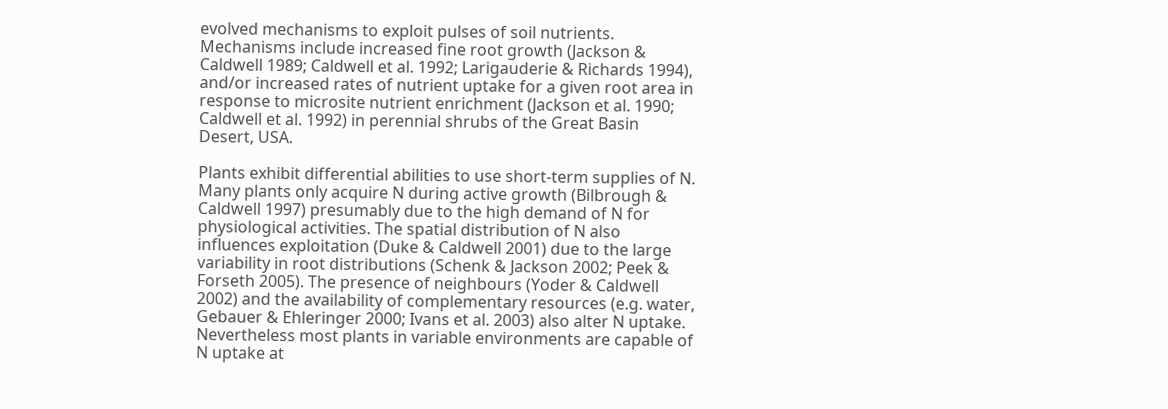evolved mechanisms to exploit pulses of soil nutrients. Mechanisms include increased fine root growth (Jackson & Caldwell 1989; Caldwell et al. 1992; Larigauderie & Richards 1994), and/or increased rates of nutrient uptake for a given root area in response to microsite nutrient enrichment (Jackson et al. 1990; Caldwell et al. 1992) in perennial shrubs of the Great Basin Desert, USA.

Plants exhibit differential abilities to use short-term supplies of N. Many plants only acquire N during active growth (Bilbrough & Caldwell 1997) presumably due to the high demand of N for physiological activities. The spatial distribution of N also influences exploitation (Duke & Caldwell 2001) due to the large variability in root distributions (Schenk & Jackson 2002; Peek & Forseth 2005). The presence of neighbours (Yoder & Caldwell 2002) and the availability of complementary resources (e.g. water, Gebauer & Ehleringer 2000; Ivans et al. 2003) also alter N uptake. Nevertheless most plants in variable environments are capable of N uptake at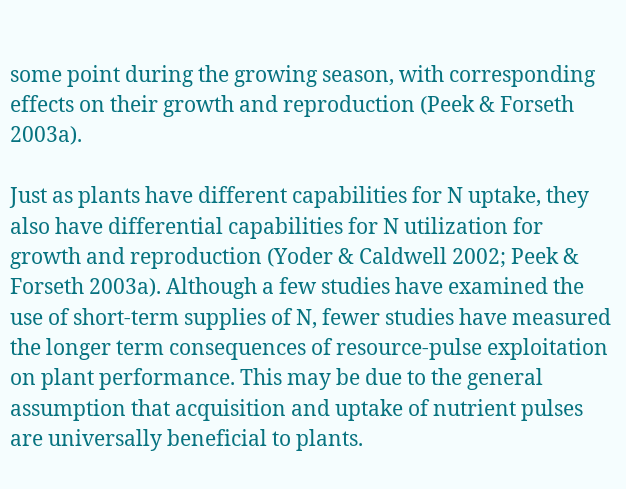some point during the growing season, with corresponding effects on their growth and reproduction (Peek & Forseth 2003a).

Just as plants have different capabilities for N uptake, they also have differential capabilities for N utilization for growth and reproduction (Yoder & Caldwell 2002; Peek & Forseth 2003a). Although a few studies have examined the use of short-term supplies of N, fewer studies have measured the longer term consequences of resource-pulse exploitation on plant performance. This may be due to the general assumption that acquisition and uptake of nutrient pulses are universally beneficial to plants.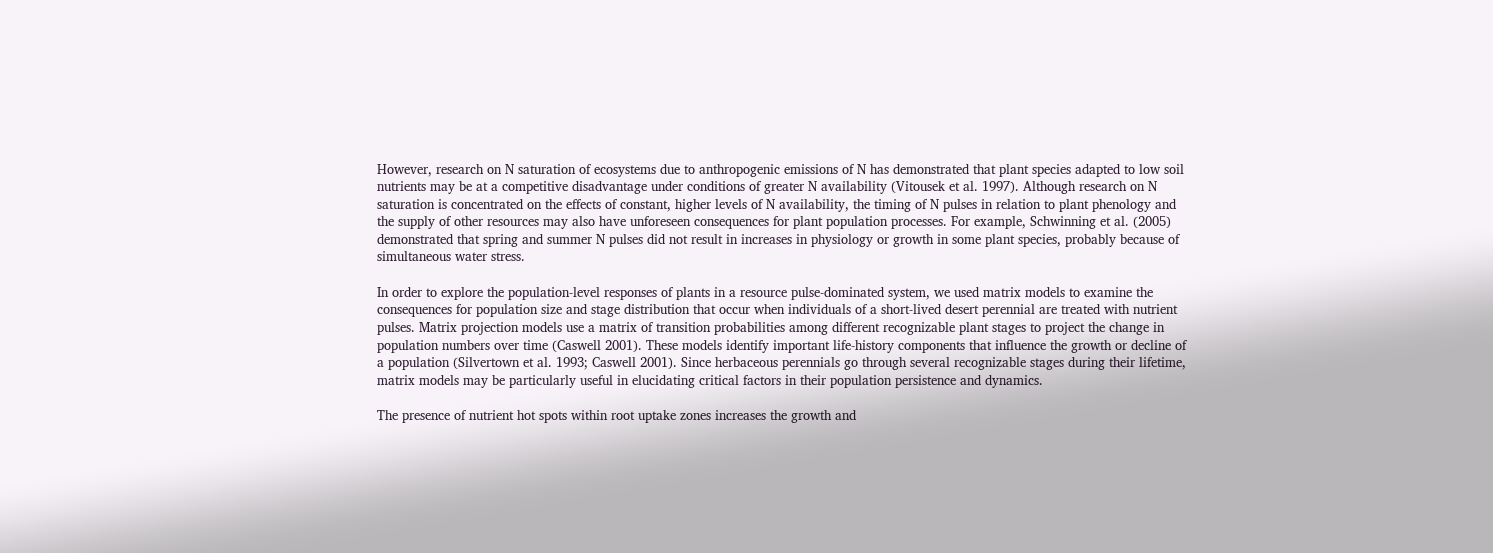However, research on N saturation of ecosystems due to anthropogenic emissions of N has demonstrated that plant species adapted to low soil nutrients may be at a competitive disadvantage under conditions of greater N availability (Vitousek et al. 1997). Although research on N saturation is concentrated on the effects of constant, higher levels of N availability, the timing of N pulses in relation to plant phenology and the supply of other resources may also have unforeseen consequences for plant population processes. For example, Schwinning et al. (2005) demonstrated that spring and summer N pulses did not result in increases in physiology or growth in some plant species, probably because of simultaneous water stress.

In order to explore the population-level responses of plants in a resource pulse-dominated system, we used matrix models to examine the consequences for population size and stage distribution that occur when individuals of a short-lived desert perennial are treated with nutrient pulses. Matrix projection models use a matrix of transition probabilities among different recognizable plant stages to project the change in population numbers over time (Caswell 2001). These models identify important life-history components that influence the growth or decline of a population (Silvertown et al. 1993; Caswell 2001). Since herbaceous perennials go through several recognizable stages during their lifetime, matrix models may be particularly useful in elucidating critical factors in their population persistence and dynamics.

The presence of nutrient hot spots within root uptake zones increases the growth and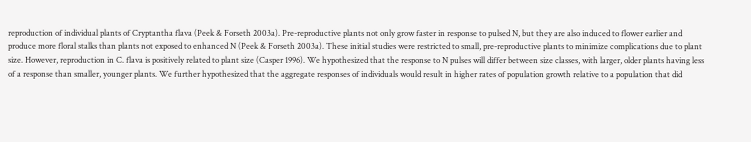reproduction of individual plants of Cryptantha flava (Peek & Forseth 2003a). Pre-reproductive plants not only grow faster in response to pulsed N, but they are also induced to flower earlier and produce more floral stalks than plants not exposed to enhanced N (Peek & Forseth 2003a). These initial studies were restricted to small, pre-reproductive plants to minimize complications due to plant size. However, reproduction in C. flava is positively related to plant size (Casper 1996). We hypothesized that the response to N pulses will differ between size classes, with larger, older plants having less of a response than smaller, younger plants. We further hypothesized that the aggregate responses of individuals would result in higher rates of population growth relative to a population that did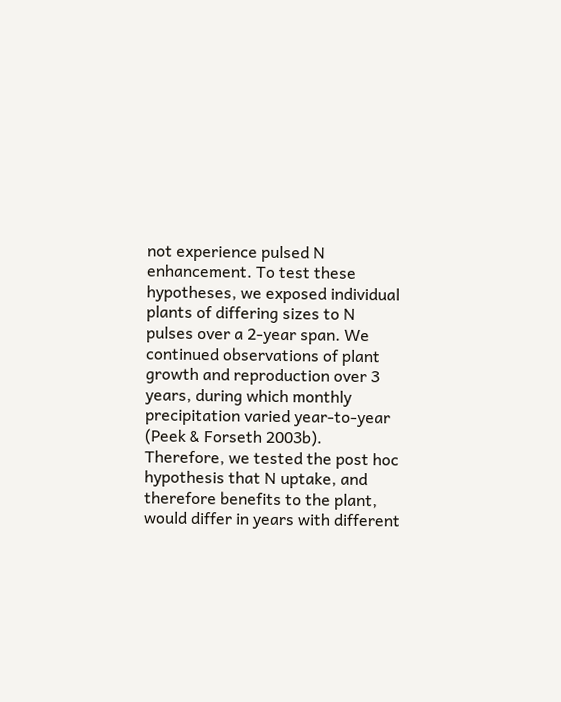not experience pulsed N enhancement. To test these hypotheses, we exposed individual plants of differing sizes to N pulses over a 2-year span. We continued observations of plant growth and reproduction over 3 years, during which monthly precipitation varied year-to-year (Peek & Forseth 2003b). Therefore, we tested the post hoc hypothesis that N uptake, and therefore benefits to the plant, would differ in years with different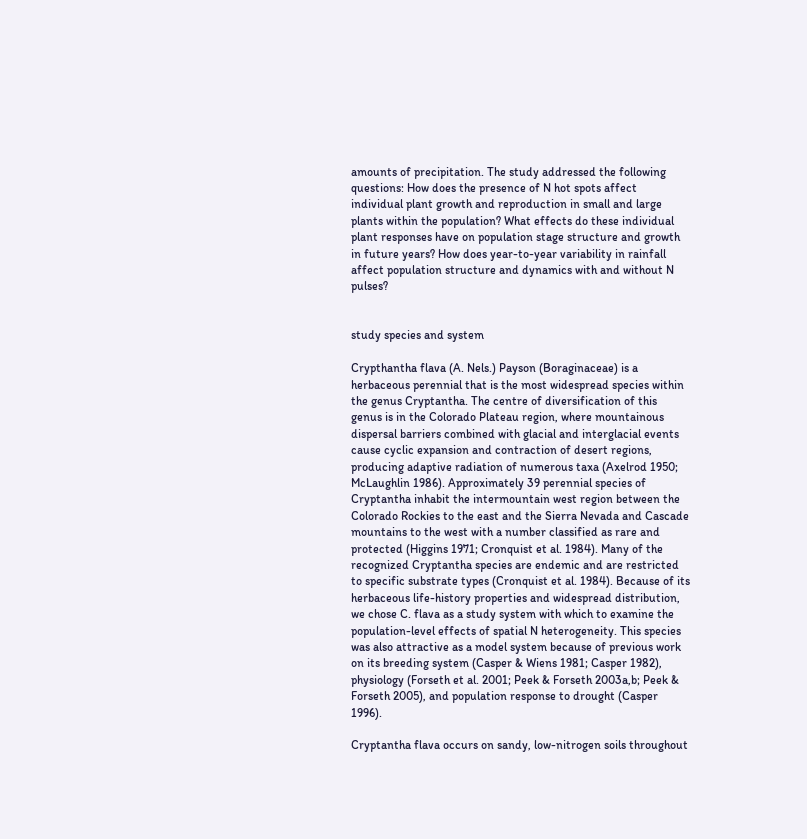amounts of precipitation. The study addressed the following questions: How does the presence of N hot spots affect individual plant growth and reproduction in small and large plants within the population? What effects do these individual plant responses have on population stage structure and growth in future years? How does year-to-year variability in rainfall affect population structure and dynamics with and without N pulses?


study species and system

Crypthantha flava (A. Nels.) Payson (Boraginaceae) is a herbaceous perennial that is the most widespread species within the genus Cryptantha. The centre of diversification of this genus is in the Colorado Plateau region, where mountainous dispersal barriers combined with glacial and interglacial events cause cyclic expansion and contraction of desert regions, producing adaptive radiation of numerous taxa (Axelrod 1950; McLaughlin 1986). Approximately 39 perennial species of Cryptantha inhabit the intermountain west region between the Colorado Rockies to the east and the Sierra Nevada and Cascade mountains to the west with a number classified as rare and protected (Higgins 1971; Cronquist et al. 1984). Many of the recognized Cryptantha species are endemic and are restricted to specific substrate types (Cronquist et al. 1984). Because of its herbaceous life-history properties and widespread distribution, we chose C. flava as a study system with which to examine the population-level effects of spatial N heterogeneity. This species was also attractive as a model system because of previous work on its breeding system (Casper & Wiens 1981; Casper 1982), physiology (Forseth et al. 2001; Peek & Forseth 2003a,b; Peek & Forseth 2005), and population response to drought (Casper 1996).

Cryptantha flava occurs on sandy, low-nitrogen soils throughout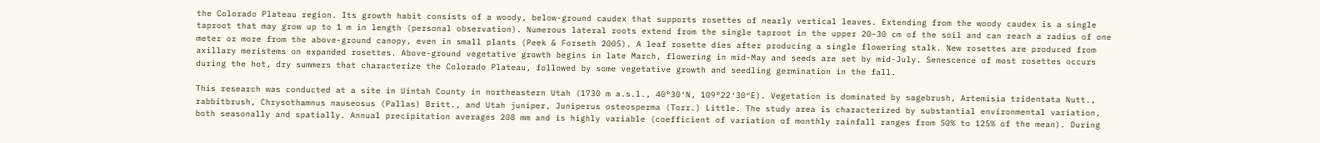the Colorado Plateau region. Its growth habit consists of a woody, below-ground caudex that supports rosettes of nearly vertical leaves. Extending from the woody caudex is a single taproot that may grow up to 1 m in length (personal observation). Numerous lateral roots extend from the single taproot in the upper 20–30 cm of the soil and can reach a radius of one meter or more from the above-ground canopy, even in small plants (Peek & Forseth 2005). A leaf rosette dies after producing a single flowering stalk. New rosettes are produced from axillary meristems on expanded rosettes. Above-ground vegetative growth begins in late March, flowering in mid-May and seeds are set by mid-July. Senescence of most rosettes occurs during the hot, dry summers that characterize the Colorado Plateau, followed by some vegetative growth and seedling germination in the fall.

This research was conducted at a site in Uintah County in northeastern Utah (1730 m a.s.l., 40°30′N, 109°22′30″E). Vegetation is dominated by sagebrush, Artemisia tridentata Nutt., rabbitbrush, Chrysothamnus nauseosus (Pallas) Britt., and Utah juniper, Juniperus osteosperma (Torr.) Little. The study area is characterized by substantial environmental variation, both seasonally and spatially. Annual precipitation averages 208 mm and is highly variable (coefficient of variation of monthly rainfall ranges from 50% to 125% of the mean). During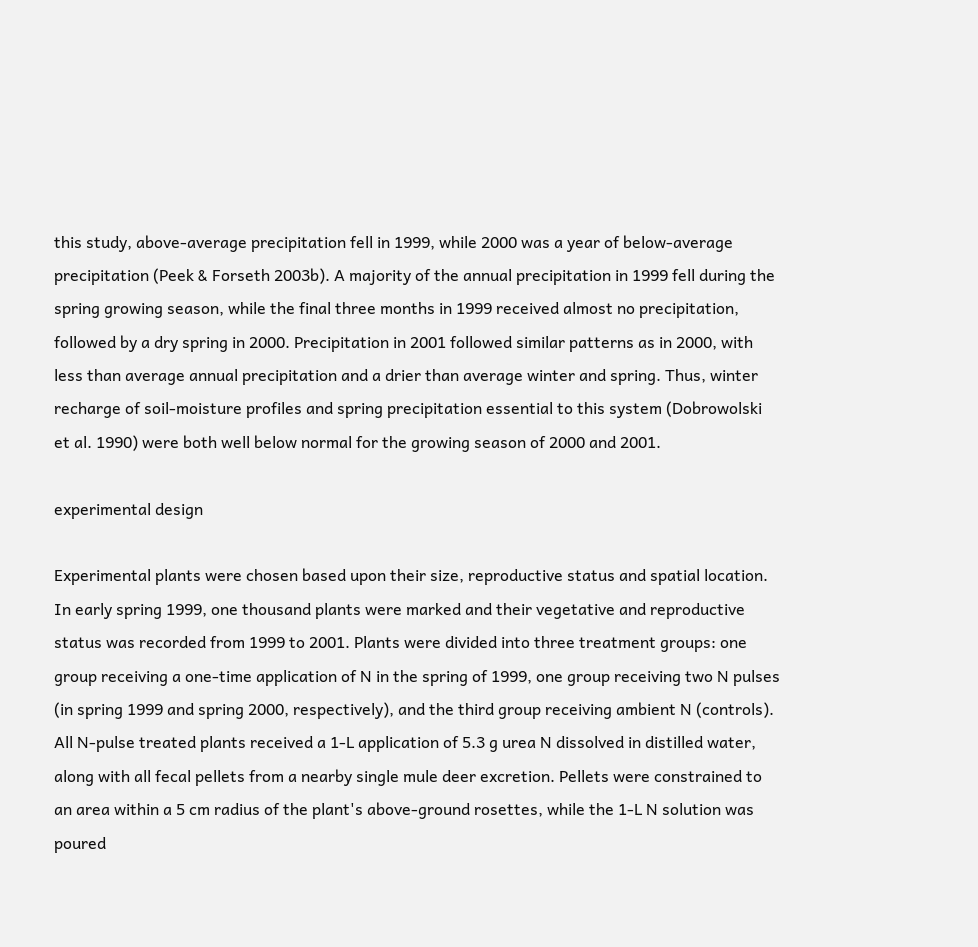this study, above-average precipitation fell in 1999, while 2000 was a year of below-average precipitation (Peek & Forseth 2003b). A majority of the annual precipitation in 1999 fell during the spring growing season, while the final three months in 1999 received almost no precipitation, followed by a dry spring in 2000. Precipitation in 2001 followed similar patterns as in 2000, with less than average annual precipitation and a drier than average winter and spring. Thus, winter recharge of soil-moisture profiles and spring precipitation essential to this system (Dobrowolski et al. 1990) were both well below normal for the growing season of 2000 and 2001.

experimental design

Experimental plants were chosen based upon their size, reproductive status and spatial location. In early spring 1999, one thousand plants were marked and their vegetative and reproductive status was recorded from 1999 to 2001. Plants were divided into three treatment groups: one group receiving a one-time application of N in the spring of 1999, one group receiving two N pulses (in spring 1999 and spring 2000, respectively), and the third group receiving ambient N (controls). All N-pulse treated plants received a 1-L application of 5.3 g urea N dissolved in distilled water, along with all fecal pellets from a nearby single mule deer excretion. Pellets were constrained to an area within a 5 cm radius of the plant's above-ground rosettes, while the 1-L N solution was poured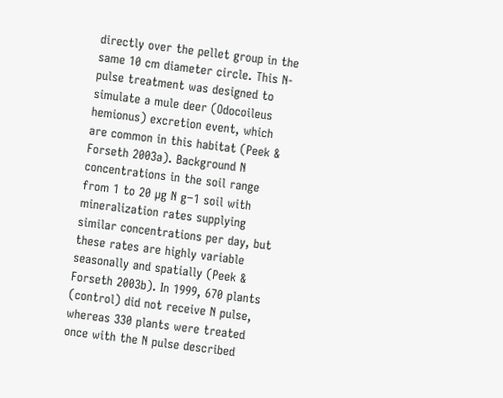directly over the pellet group in the same 10 cm diameter circle. This N-pulse treatment was designed to simulate a mule deer (Odocoileus hemionus) excretion event, which are common in this habitat (Peek & Forseth 2003a). Background N concentrations in the soil range from 1 to 20 µg N g−1 soil with mineralization rates supplying similar concentrations per day, but these rates are highly variable seasonally and spatially (Peek & Forseth 2003b). In 1999, 670 plants (control) did not receive N pulse, whereas 330 plants were treated once with the N pulse described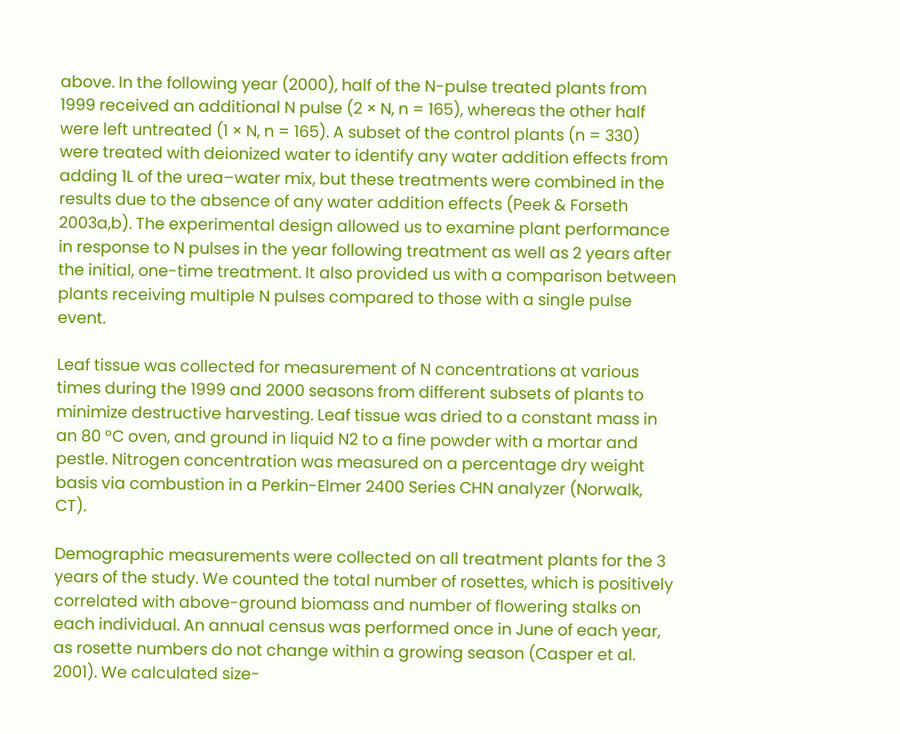above. In the following year (2000), half of the N-pulse treated plants from 1999 received an additional N pulse (2 × N, n = 165), whereas the other half were left untreated (1 × N, n = 165). A subset of the control plants (n = 330) were treated with deionized water to identify any water addition effects from adding 1L of the urea–water mix, but these treatments were combined in the results due to the absence of any water addition effects (Peek & Forseth 2003a,b). The experimental design allowed us to examine plant performance in response to N pulses in the year following treatment as well as 2 years after the initial, one-time treatment. It also provided us with a comparison between plants receiving multiple N pulses compared to those with a single pulse event.

Leaf tissue was collected for measurement of N concentrations at various times during the 1999 and 2000 seasons from different subsets of plants to minimize destructive harvesting. Leaf tissue was dried to a constant mass in an 80 °C oven, and ground in liquid N2 to a fine powder with a mortar and pestle. Nitrogen concentration was measured on a percentage dry weight basis via combustion in a Perkin-Elmer 2400 Series CHN analyzer (Norwalk, CT).

Demographic measurements were collected on all treatment plants for the 3 years of the study. We counted the total number of rosettes, which is positively correlated with above-ground biomass and number of flowering stalks on each individual. An annual census was performed once in June of each year, as rosette numbers do not change within a growing season (Casper et al. 2001). We calculated size-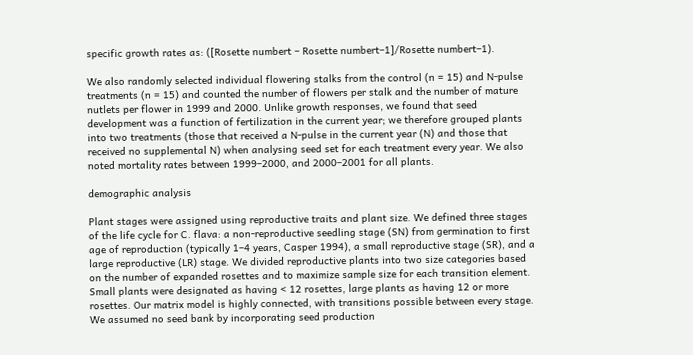specific growth rates as: ([Rosette numbert – Rosette numbert–1]/Rosette numbert–1).

We also randomly selected individual flowering stalks from the control (n = 15) and N-pulse treatments (n = 15) and counted the number of flowers per stalk and the number of mature nutlets per flower in 1999 and 2000. Unlike growth responses, we found that seed development was a function of fertilization in the current year; we therefore grouped plants into two treatments (those that received a N-pulse in the current year (N) and those that received no supplemental N) when analysing seed set for each treatment every year. We also noted mortality rates between 1999–2000, and 2000–2001 for all plants.

demographic analysis

Plant stages were assigned using reproductive traits and plant size. We defined three stages of the life cycle for C. flava: a non-reproductive seedling stage (SN) from germination to first age of reproduction (typically 1–4 years, Casper 1994), a small reproductive stage (SR), and a large reproductive (LR) stage. We divided reproductive plants into two size categories based on the number of expanded rosettes and to maximize sample size for each transition element. Small plants were designated as having < 12 rosettes, large plants as having 12 or more rosettes. Our matrix model is highly connected, with transitions possible between every stage. We assumed no seed bank by incorporating seed production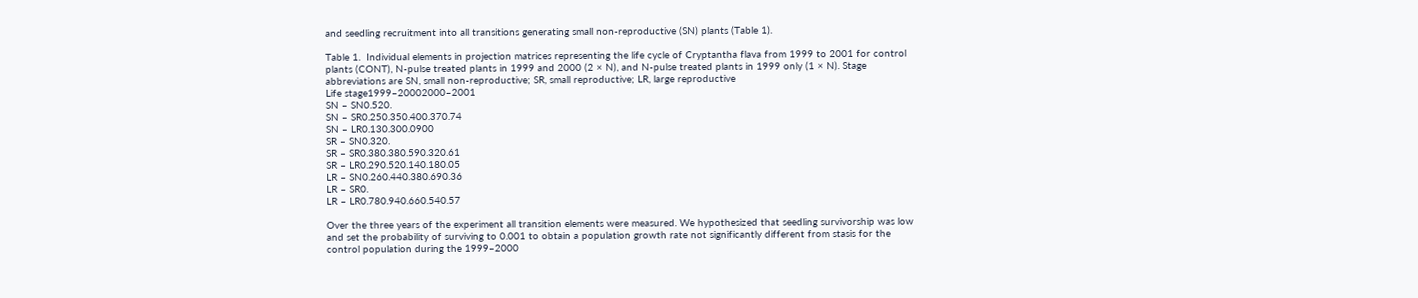and seedling recruitment into all transitions generating small non-reproductive (SN) plants (Table 1).

Table 1.  Individual elements in projection matrices representing the life cycle of Cryptantha flava from 1999 to 2001 for control plants (CONT), N-pulse treated plants in 1999 and 2000 (2 × N), and N-pulse treated plants in 1999 only (1 × N). Stage abbreviations are SN, small non-reproductive; SR, small reproductive; LR, large reproductive
Life stage1999–20002000–2001
SN – SN0.520.
SN – SR0.250.350.400.370.74
SN – LR0.130.300.0900
SR – SN0.320.
SR – SR0.380.380.590.320.61
SR – LR0.290.520.140.180.05
LR – SN0.260.440.380.690.36
LR – SR0.
LR – LR0.780.940.660.540.57

Over the three years of the experiment all transition elements were measured. We hypothesized that seedling survivorship was low and set the probability of surviving to 0.001 to obtain a population growth rate not significantly different from stasis for the control population during the 1999–2000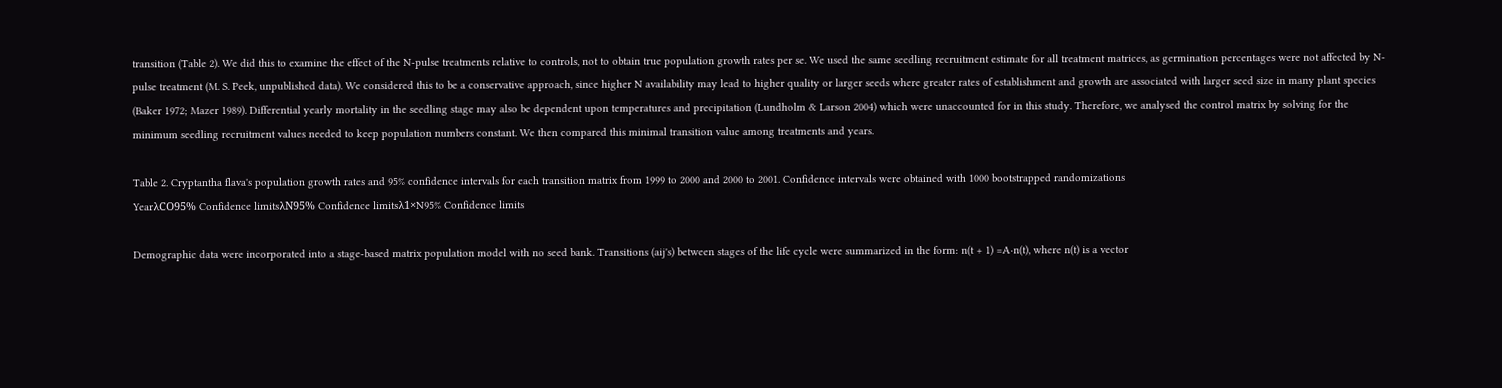transition (Table 2). We did this to examine the effect of the N-pulse treatments relative to controls, not to obtain true population growth rates per se. We used the same seedling recruitment estimate for all treatment matrices, as germination percentages were not affected by N-pulse treatment (M. S. Peek, unpublished data). We considered this to be a conservative approach, since higher N availability may lead to higher quality or larger seeds where greater rates of establishment and growth are associated with larger seed size in many plant species (Baker 1972; Mazer 1989). Differential yearly mortality in the seedling stage may also be dependent upon temperatures and precipitation (Lundholm & Larson 2004) which were unaccounted for in this study. Therefore, we analysed the control matrix by solving for the minimum seedling recruitment values needed to keep population numbers constant. We then compared this minimal transition value among treatments and years.

Table 2. Cryptantha flava's population growth rates and 95% confidence intervals for each transition matrix from 1999 to 2000 and 2000 to 2001. Confidence intervals were obtained with 1000 bootstrapped randomizations
YearλCO95% Confidence limitsλN95% Confidence limitsλ1×N95% Confidence limits

Demographic data were incorporated into a stage-based matrix population model with no seed bank. Transitions (aij's) between stages of the life cycle were summarized in the form: n(t + 1) =A·n(t), where n(t) is a vector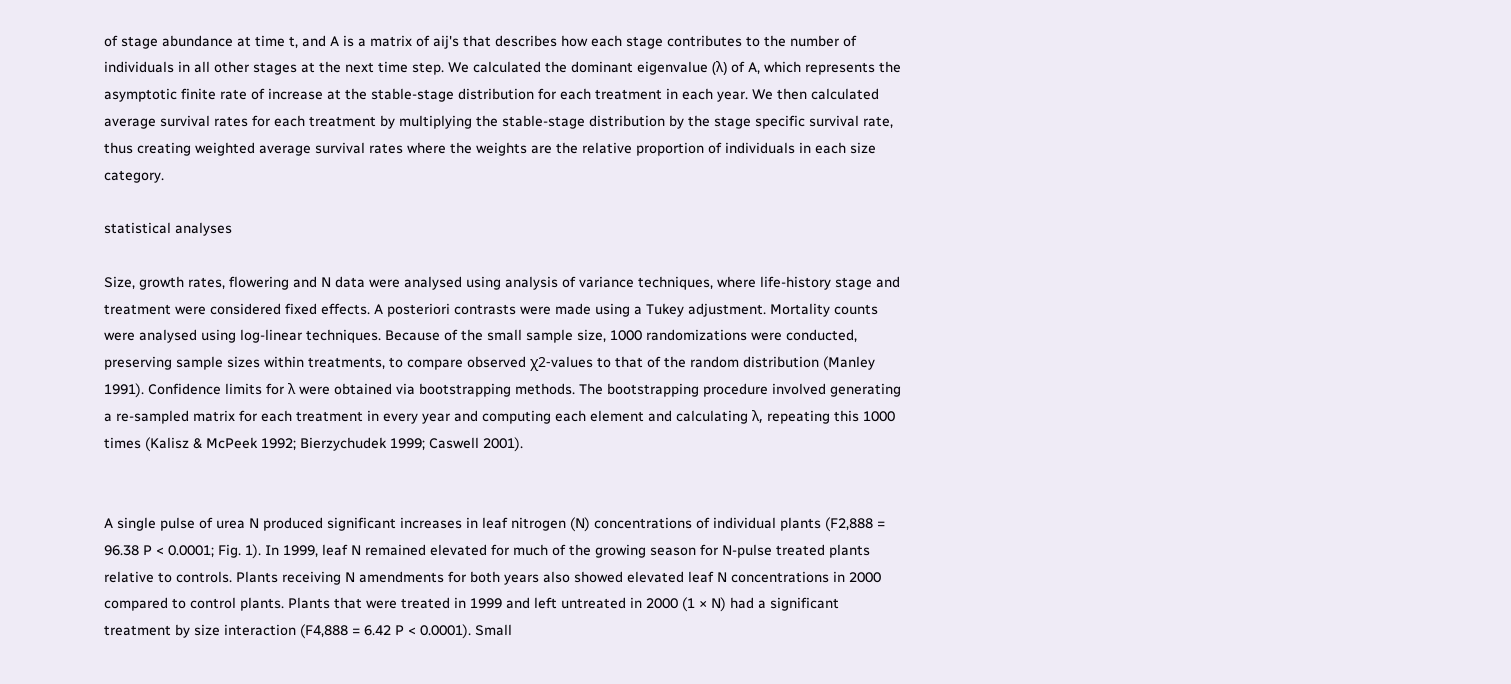of stage abundance at time t, and A is a matrix of aij's that describes how each stage contributes to the number of individuals in all other stages at the next time step. We calculated the dominant eigenvalue (λ) of A, which represents the asymptotic finite rate of increase at the stable-stage distribution for each treatment in each year. We then calculated average survival rates for each treatment by multiplying the stable-stage distribution by the stage specific survival rate, thus creating weighted average survival rates where the weights are the relative proportion of individuals in each size category.

statistical analyses

Size, growth rates, flowering and N data were analysed using analysis of variance techniques, where life-history stage and treatment were considered fixed effects. A posteriori contrasts were made using a Tukey adjustment. Mortality counts were analysed using log-linear techniques. Because of the small sample size, 1000 randomizations were conducted, preserving sample sizes within treatments, to compare observed χ2-values to that of the random distribution (Manley 1991). Confidence limits for λ were obtained via bootstrapping methods. The bootstrapping procedure involved generating a re-sampled matrix for each treatment in every year and computing each element and calculating λ, repeating this 1000 times (Kalisz & McPeek 1992; Bierzychudek 1999; Caswell 2001).


A single pulse of urea N produced significant increases in leaf nitrogen (N) concentrations of individual plants (F2,888 = 96.38 P < 0.0001; Fig. 1). In 1999, leaf N remained elevated for much of the growing season for N-pulse treated plants relative to controls. Plants receiving N amendments for both years also showed elevated leaf N concentrations in 2000 compared to control plants. Plants that were treated in 1999 and left untreated in 2000 (1 × N) had a significant treatment by size interaction (F4,888 = 6.42 P < 0.0001). Small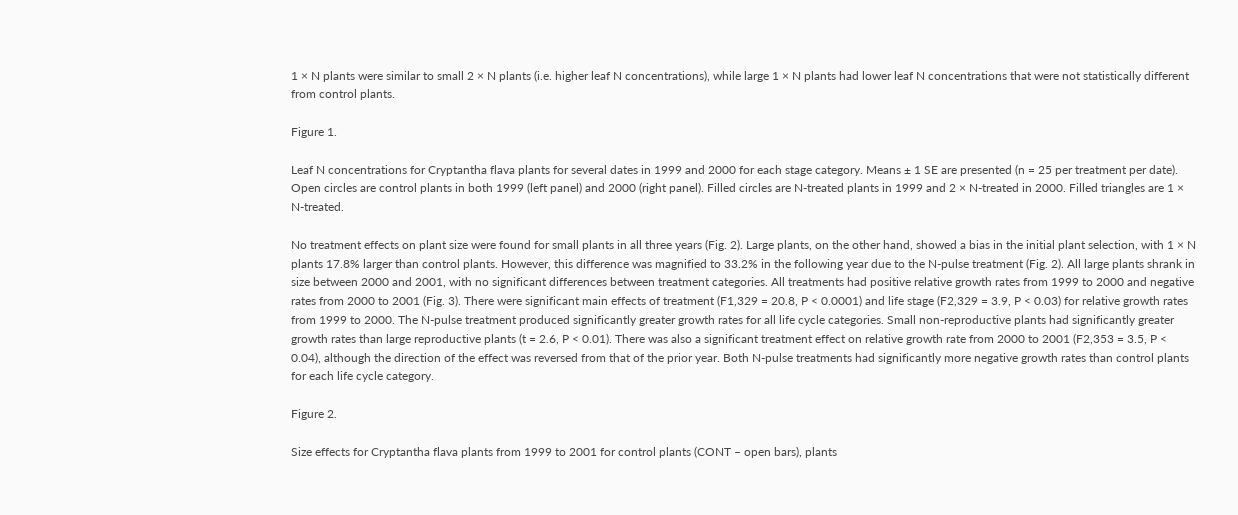1 × N plants were similar to small 2 × N plants (i.e. higher leaf N concentrations), while large 1 × N plants had lower leaf N concentrations that were not statistically different from control plants.

Figure 1.

Leaf N concentrations for Cryptantha flava plants for several dates in 1999 and 2000 for each stage category. Means ± 1 SE are presented (n = 25 per treatment per date). Open circles are control plants in both 1999 (left panel) and 2000 (right panel). Filled circles are N-treated plants in 1999 and 2 × N-treated in 2000. Filled triangles are 1 × N-treated.

No treatment effects on plant size were found for small plants in all three years (Fig. 2). Large plants, on the other hand, showed a bias in the initial plant selection, with 1 × N plants 17.8% larger than control plants. However, this difference was magnified to 33.2% in the following year due to the N-pulse treatment (Fig. 2). All large plants shrank in size between 2000 and 2001, with no significant differences between treatment categories. All treatments had positive relative growth rates from 1999 to 2000 and negative rates from 2000 to 2001 (Fig. 3). There were significant main effects of treatment (F1,329 = 20.8, P < 0.0001) and life stage (F2,329 = 3.9, P < 0.03) for relative growth rates from 1999 to 2000. The N-pulse treatment produced significantly greater growth rates for all life cycle categories. Small non-reproductive plants had significantly greater growth rates than large reproductive plants (t = 2.6, P < 0.01). There was also a significant treatment effect on relative growth rate from 2000 to 2001 (F2,353 = 3.5, P < 0.04), although the direction of the effect was reversed from that of the prior year. Both N-pulse treatments had significantly more negative growth rates than control plants for each life cycle category.

Figure 2.

Size effects for Cryptantha flava plants from 1999 to 2001 for control plants (CONT – open bars), plants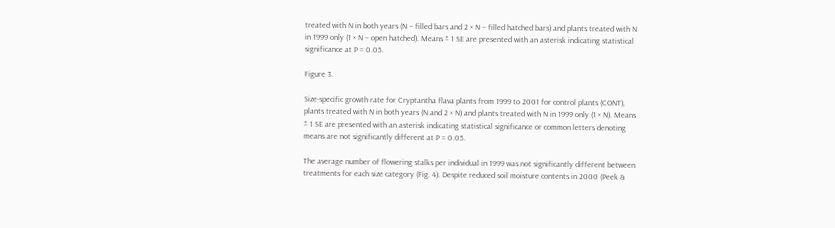treated with N in both years (N – filled bars and 2 × N – filled hatched bars) and plants treated with N in 1999 only (1 × N – open hatched). Means ± 1 SE are presented with an asterisk indicating statistical significance at P = 0.05.

Figure 3.

Size-specific growth rate for Cryptantha flava plants from 1999 to 2001 for control plants (CONT), plants treated with N in both years (N and 2 × N) and plants treated with N in 1999 only (1 × N). Means ± 1 SE are presented with an asterisk indicating statistical significance or common letters denoting means are not significantly different at P = 0.05.

The average number of flowering stalks per individual in 1999 was not significantly different between treatments for each size category (Fig. 4). Despite reduced soil moisture contents in 2000 (Peek &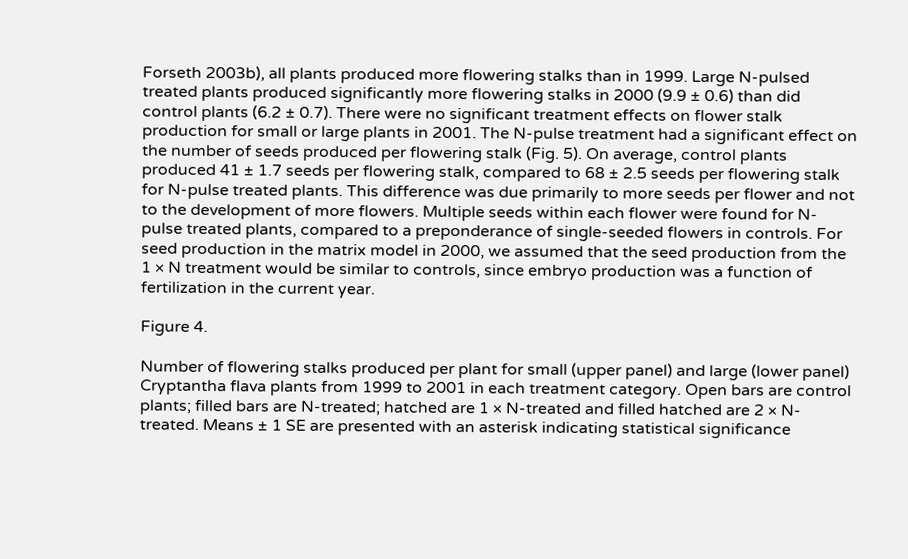Forseth 2003b), all plants produced more flowering stalks than in 1999. Large N-pulsed treated plants produced significantly more flowering stalks in 2000 (9.9 ± 0.6) than did control plants (6.2 ± 0.7). There were no significant treatment effects on flower stalk production for small or large plants in 2001. The N-pulse treatment had a significant effect on the number of seeds produced per flowering stalk (Fig. 5). On average, control plants produced 41 ± 1.7 seeds per flowering stalk, compared to 68 ± 2.5 seeds per flowering stalk for N-pulse treated plants. This difference was due primarily to more seeds per flower and not to the development of more flowers. Multiple seeds within each flower were found for N-pulse treated plants, compared to a preponderance of single-seeded flowers in controls. For seed production in the matrix model in 2000, we assumed that the seed production from the 1 × N treatment would be similar to controls, since embryo production was a function of fertilization in the current year.

Figure 4.

Number of flowering stalks produced per plant for small (upper panel) and large (lower panel) Cryptantha flava plants from 1999 to 2001 in each treatment category. Open bars are control plants; filled bars are N-treated; hatched are 1 × N-treated and filled hatched are 2 × N-treated. Means ± 1 SE are presented with an asterisk indicating statistical significance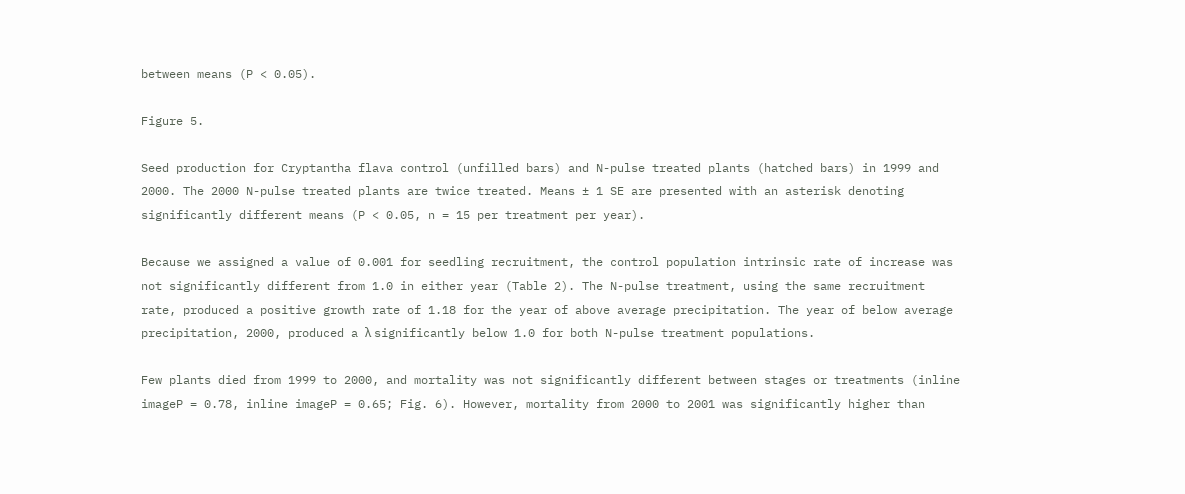between means (P < 0.05).

Figure 5.

Seed production for Cryptantha flava control (unfilled bars) and N-pulse treated plants (hatched bars) in 1999 and 2000. The 2000 N-pulse treated plants are twice treated. Means ± 1 SE are presented with an asterisk denoting significantly different means (P < 0.05, n = 15 per treatment per year).

Because we assigned a value of 0.001 for seedling recruitment, the control population intrinsic rate of increase was not significantly different from 1.0 in either year (Table 2). The N-pulse treatment, using the same recruitment rate, produced a positive growth rate of 1.18 for the year of above average precipitation. The year of below average precipitation, 2000, produced a λ significantly below 1.0 for both N-pulse treatment populations.

Few plants died from 1999 to 2000, and mortality was not significantly different between stages or treatments (inline imageP = 0.78, inline imageP = 0.65; Fig. 6). However, mortality from 2000 to 2001 was significantly higher than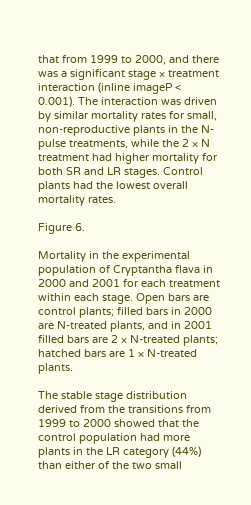that from 1999 to 2000, and there was a significant stage × treatment interaction (inline imageP < 0.001). The interaction was driven by similar mortality rates for small, non-reproductive plants in the N-pulse treatments, while the 2 × N treatment had higher mortality for both SR and LR stages. Control plants had the lowest overall mortality rates.

Figure 6.

Mortality in the experimental population of Cryptantha flava in 2000 and 2001 for each treatment within each stage. Open bars are control plants; filled bars in 2000 are N-treated plants, and in 2001 filled bars are 2 × N-treated plants; hatched bars are 1 × N-treated plants.

The stable stage distribution derived from the transitions from 1999 to 2000 showed that the control population had more plants in the LR category (44%) than either of the two small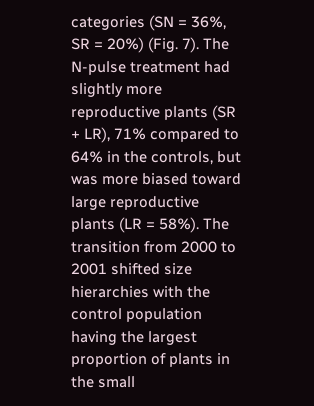categories (SN = 36%, SR = 20%) (Fig. 7). The N-pulse treatment had slightly more reproductive plants (SR + LR), 71% compared to 64% in the controls, but was more biased toward large reproductive plants (LR = 58%). The transition from 2000 to 2001 shifted size hierarchies with the control population having the largest proportion of plants in the small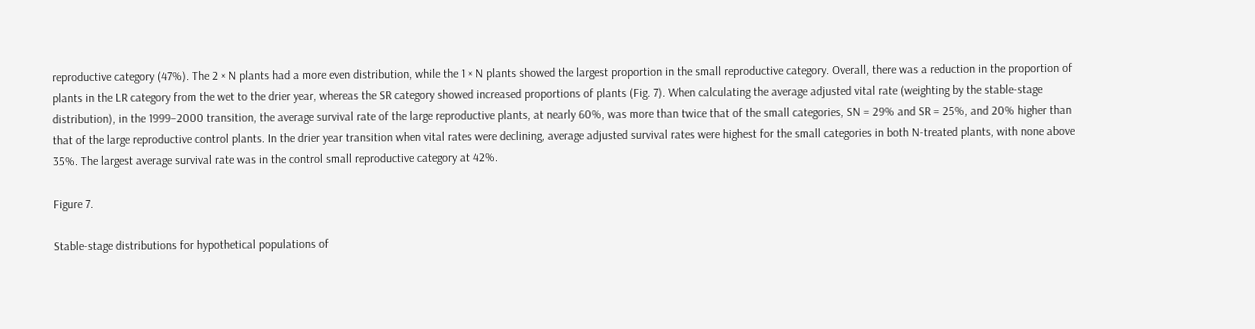reproductive category (47%). The 2 × N plants had a more even distribution, while the 1 × N plants showed the largest proportion in the small reproductive category. Overall, there was a reduction in the proportion of plants in the LR category from the wet to the drier year, whereas the SR category showed increased proportions of plants (Fig. 7). When calculating the average adjusted vital rate (weighting by the stable-stage distribution), in the 1999–2000 transition, the average survival rate of the large reproductive plants, at nearly 60%, was more than twice that of the small categories, SN = 29% and SR = 25%, and 20% higher than that of the large reproductive control plants. In the drier year transition when vital rates were declining, average adjusted survival rates were highest for the small categories in both N-treated plants, with none above 35%. The largest average survival rate was in the control small reproductive category at 42%.

Figure 7.

Stable-stage distributions for hypothetical populations of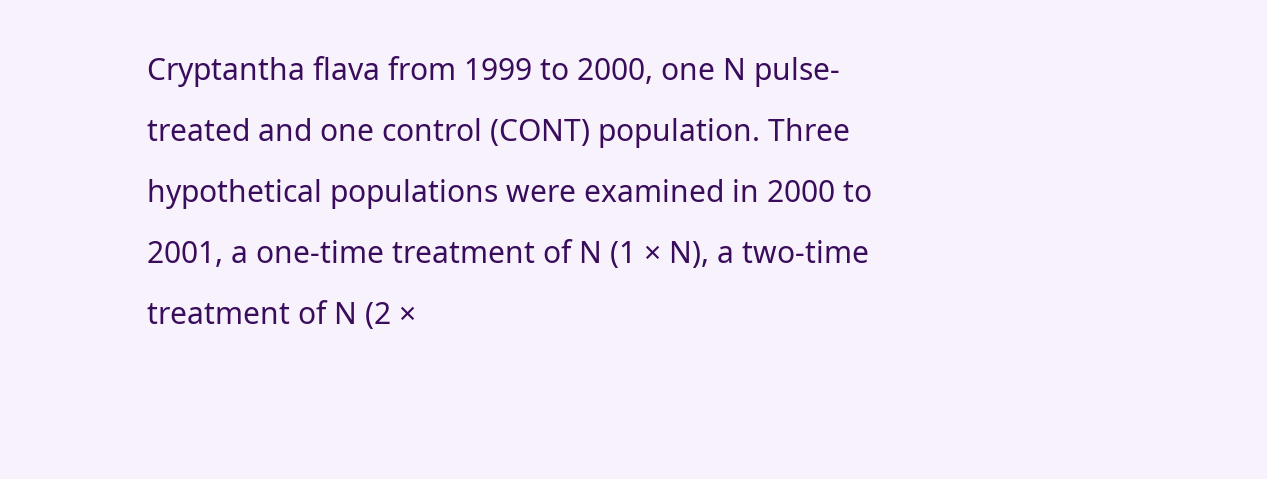Cryptantha flava from 1999 to 2000, one N pulse-treated and one control (CONT) population. Three hypothetical populations were examined in 2000 to 2001, a one-time treatment of N (1 × N), a two-time treatment of N (2 ×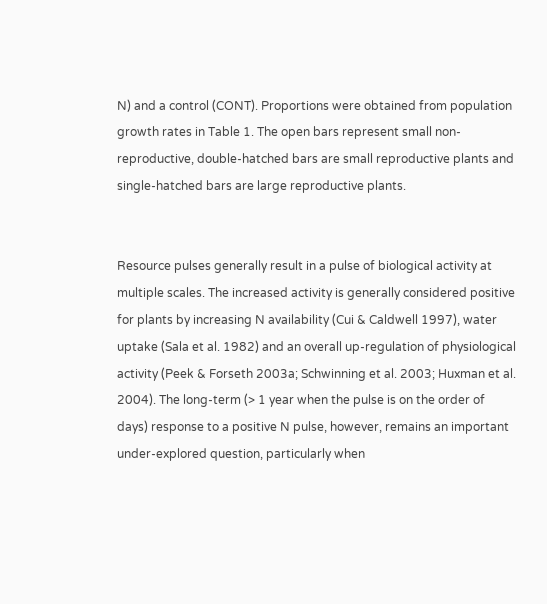N) and a control (CONT). Proportions were obtained from population growth rates in Table 1. The open bars represent small non-reproductive, double-hatched bars are small reproductive plants and single-hatched bars are large reproductive plants.


Resource pulses generally result in a pulse of biological activity at multiple scales. The increased activity is generally considered positive for plants by increasing N availability (Cui & Caldwell 1997), water uptake (Sala et al. 1982) and an overall up-regulation of physiological activity (Peek & Forseth 2003a; Schwinning et al. 2003; Huxman et al. 2004). The long-term (> 1 year when the pulse is on the order of days) response to a positive N pulse, however, remains an important under-explored question, particularly when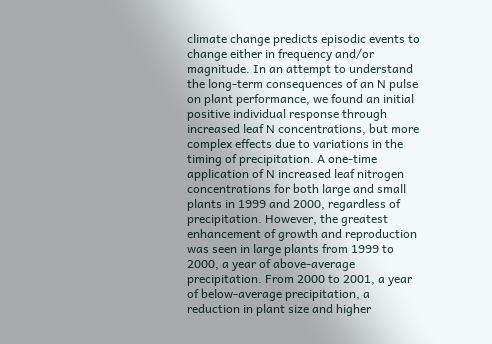climate change predicts episodic events to change either in frequency and/or magnitude. In an attempt to understand the long-term consequences of an N pulse on plant performance, we found an initial positive individual response through increased leaf N concentrations, but more complex effects due to variations in the timing of precipitation. A one-time application of N increased leaf nitrogen concentrations for both large and small plants in 1999 and 2000, regardless of precipitation. However, the greatest enhancement of growth and reproduction was seen in large plants from 1999 to 2000, a year of above-average precipitation. From 2000 to 2001, a year of below-average precipitation, a reduction in plant size and higher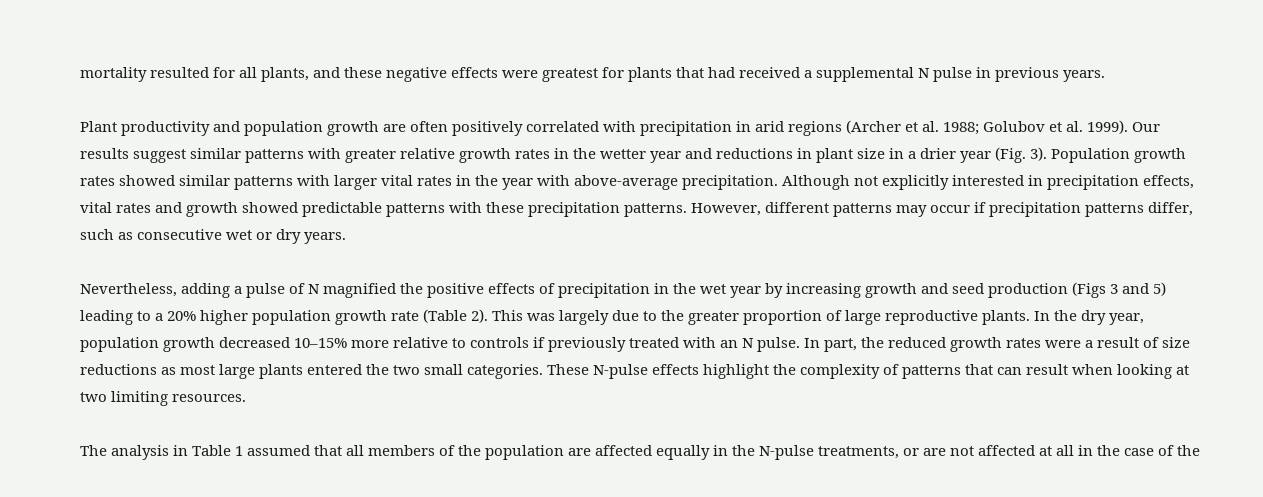mortality resulted for all plants, and these negative effects were greatest for plants that had received a supplemental N pulse in previous years.

Plant productivity and population growth are often positively correlated with precipitation in arid regions (Archer et al. 1988; Golubov et al. 1999). Our results suggest similar patterns with greater relative growth rates in the wetter year and reductions in plant size in a drier year (Fig. 3). Population growth rates showed similar patterns with larger vital rates in the year with above-average precipitation. Although not explicitly interested in precipitation effects, vital rates and growth showed predictable patterns with these precipitation patterns. However, different patterns may occur if precipitation patterns differ, such as consecutive wet or dry years.

Nevertheless, adding a pulse of N magnified the positive effects of precipitation in the wet year by increasing growth and seed production (Figs 3 and 5) leading to a 20% higher population growth rate (Table 2). This was largely due to the greater proportion of large reproductive plants. In the dry year, population growth decreased 10–15% more relative to controls if previously treated with an N pulse. In part, the reduced growth rates were a result of size reductions as most large plants entered the two small categories. These N-pulse effects highlight the complexity of patterns that can result when looking at two limiting resources.

The analysis in Table 1 assumed that all members of the population are affected equally in the N-pulse treatments, or are not affected at all in the case of the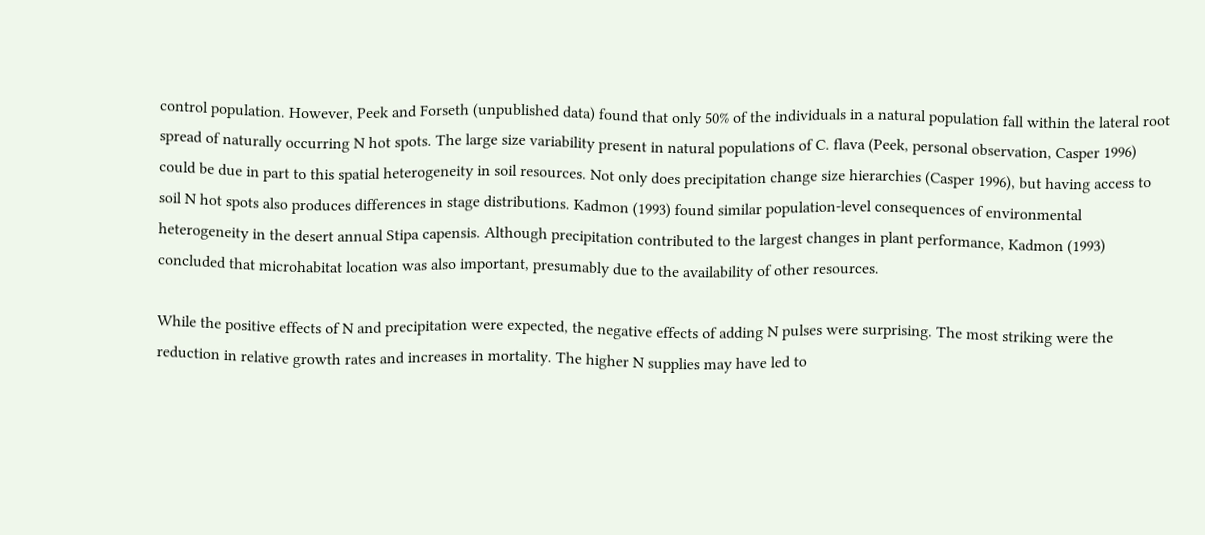control population. However, Peek and Forseth (unpublished data) found that only 50% of the individuals in a natural population fall within the lateral root spread of naturally occurring N hot spots. The large size variability present in natural populations of C. flava (Peek, personal observation, Casper 1996) could be due in part to this spatial heterogeneity in soil resources. Not only does precipitation change size hierarchies (Casper 1996), but having access to soil N hot spots also produces differences in stage distributions. Kadmon (1993) found similar population-level consequences of environmental heterogeneity in the desert annual Stipa capensis. Although precipitation contributed to the largest changes in plant performance, Kadmon (1993) concluded that microhabitat location was also important, presumably due to the availability of other resources.

While the positive effects of N and precipitation were expected, the negative effects of adding N pulses were surprising. The most striking were the reduction in relative growth rates and increases in mortality. The higher N supplies may have led to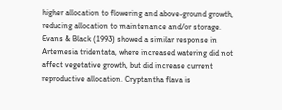higher allocation to flowering and above-ground growth, reducing allocation to maintenance and/or storage. Evans & Black (1993) showed a similar response in Artemesia tridentata, where increased watering did not affect vegetative growth, but did increase current reproductive allocation. Cryptantha flava is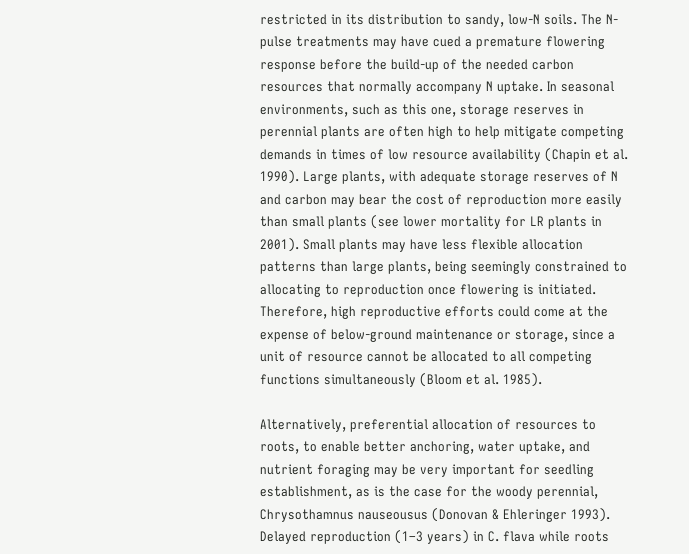restricted in its distribution to sandy, low-N soils. The N-pulse treatments may have cued a premature flowering response before the build-up of the needed carbon resources that normally accompany N uptake. In seasonal environments, such as this one, storage reserves in perennial plants are often high to help mitigate competing demands in times of low resource availability (Chapin et al. 1990). Large plants, with adequate storage reserves of N and carbon may bear the cost of reproduction more easily than small plants (see lower mortality for LR plants in 2001). Small plants may have less flexible allocation patterns than large plants, being seemingly constrained to allocating to reproduction once flowering is initiated. Therefore, high reproductive efforts could come at the expense of below-ground maintenance or storage, since a unit of resource cannot be allocated to all competing functions simultaneously (Bloom et al. 1985).

Alternatively, preferential allocation of resources to roots, to enable better anchoring, water uptake, and nutrient foraging may be very important for seedling establishment, as is the case for the woody perennial, Chrysothamnus nauseousus (Donovan & Ehleringer 1993). Delayed reproduction (1–3 years) in C. flava while roots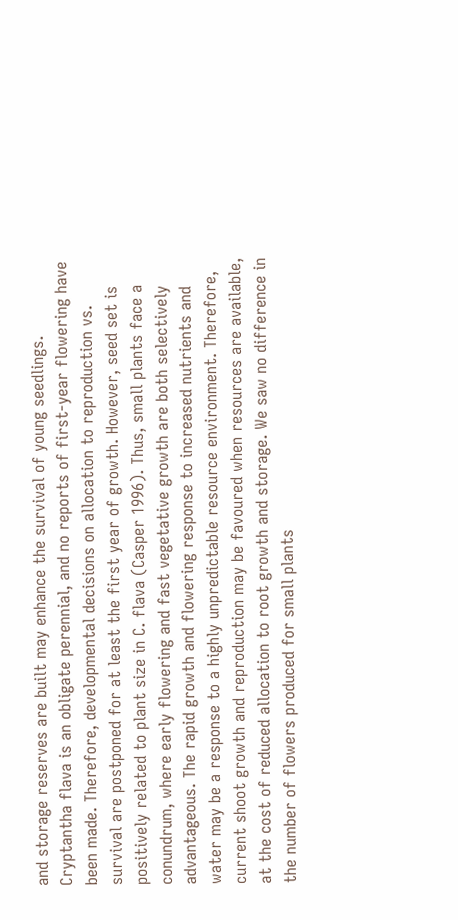and storage reserves are built may enhance the survival of young seedlings. Cryptantha flava is an obligate perennial, and no reports of first-year flowering have been made. Therefore, developmental decisions on allocation to reproduction vs. survival are postponed for at least the first year of growth. However, seed set is positively related to plant size in C. flava (Casper 1996). Thus, small plants face a conundrum, where early flowering and fast vegetative growth are both selectively advantageous. The rapid growth and flowering response to increased nutrients and water may be a response to a highly unpredictable resource environment. Therefore, current shoot growth and reproduction may be favoured when resources are available, at the cost of reduced allocation to root growth and storage. We saw no difference in the number of flowers produced for small plants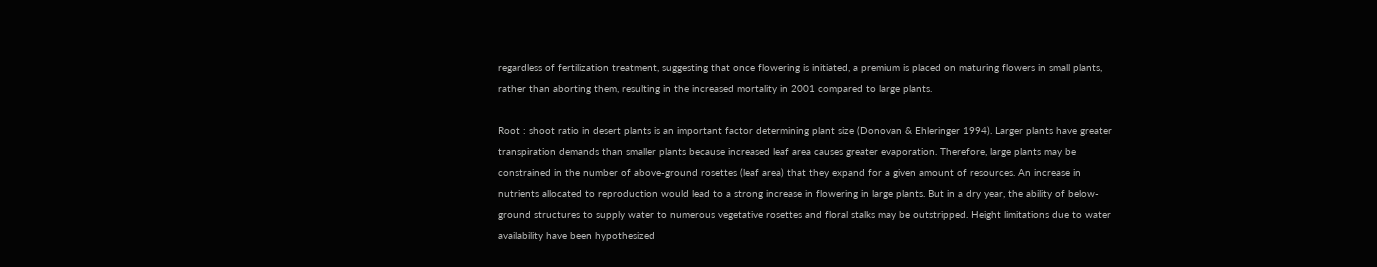regardless of fertilization treatment, suggesting that once flowering is initiated, a premium is placed on maturing flowers in small plants, rather than aborting them, resulting in the increased mortality in 2001 compared to large plants.

Root : shoot ratio in desert plants is an important factor determining plant size (Donovan & Ehleringer 1994). Larger plants have greater transpiration demands than smaller plants because increased leaf area causes greater evaporation. Therefore, large plants may be constrained in the number of above-ground rosettes (leaf area) that they expand for a given amount of resources. An increase in nutrients allocated to reproduction would lead to a strong increase in flowering in large plants. But in a dry year, the ability of below-ground structures to supply water to numerous vegetative rosettes and floral stalks may be outstripped. Height limitations due to water availability have been hypothesized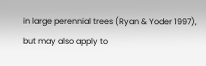in large perennial trees (Ryan & Yoder 1997), but may also apply to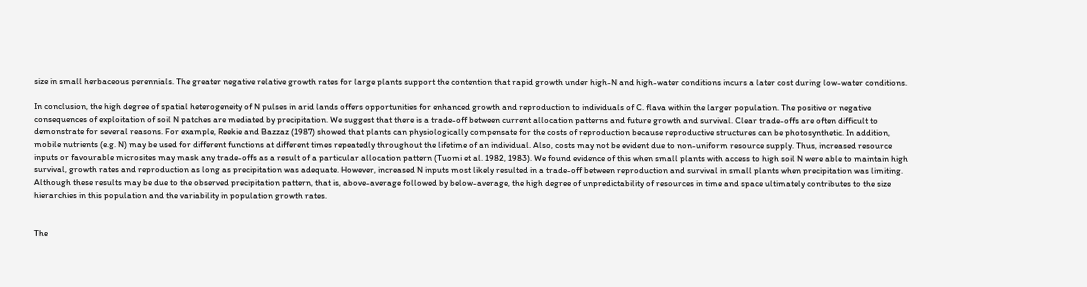size in small herbaceous perennials. The greater negative relative growth rates for large plants support the contention that rapid growth under high-N and high-water conditions incurs a later cost during low-water conditions.

In conclusion, the high degree of spatial heterogeneity of N pulses in arid lands offers opportunities for enhanced growth and reproduction to individuals of C. flava within the larger population. The positive or negative consequences of exploitation of soil N patches are mediated by precipitation. We suggest that there is a trade-off between current allocation patterns and future growth and survival. Clear trade-offs are often difficult to demonstrate for several reasons. For example, Reekie and Bazzaz (1987) showed that plants can physiologically compensate for the costs of reproduction because reproductive structures can be photosynthetic. In addition, mobile nutrients (e.g. N) may be used for different functions at different times repeatedly throughout the lifetime of an individual. Also, costs may not be evident due to non-uniform resource supply. Thus, increased resource inputs or favourable microsites may mask any trade-offs as a result of a particular allocation pattern (Tuomi et al. 1982, 1983). We found evidence of this when small plants with access to high soil N were able to maintain high survival, growth rates and reproduction as long as precipitation was adequate. However, increased N inputs most likely resulted in a trade-off between reproduction and survival in small plants when precipitation was limiting. Although these results may be due to the observed precipitation pattern, that is, above-average followed by below-average, the high degree of unpredictability of resources in time and space ultimately contributes to the size hierarchies in this population and the variability in population growth rates.


The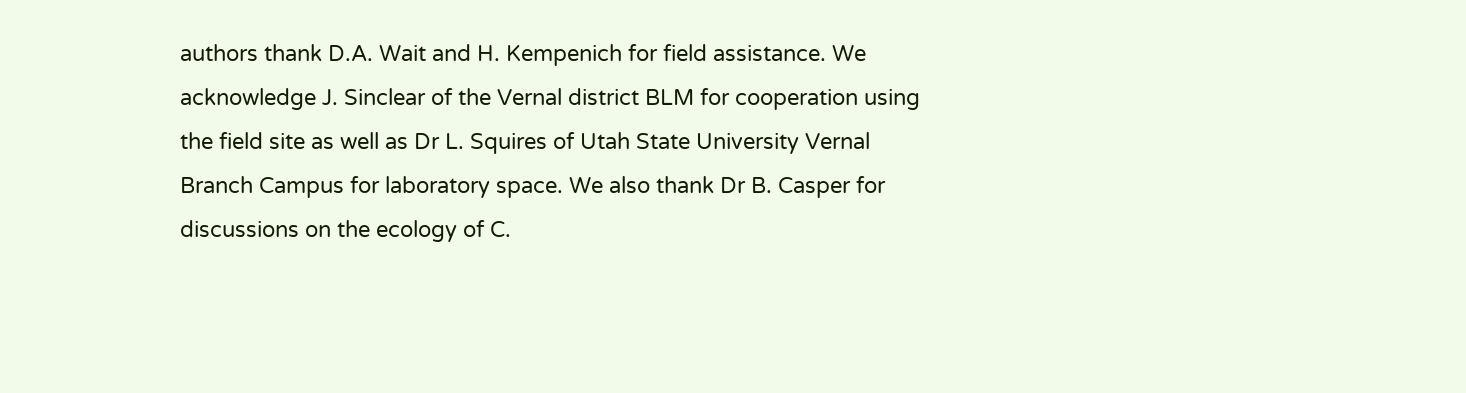authors thank D.A. Wait and H. Kempenich for field assistance. We acknowledge J. Sinclear of the Vernal district BLM for cooperation using the field site as well as Dr L. Squires of Utah State University Vernal Branch Campus for laboratory space. We also thank Dr B. Casper for discussions on the ecology of C.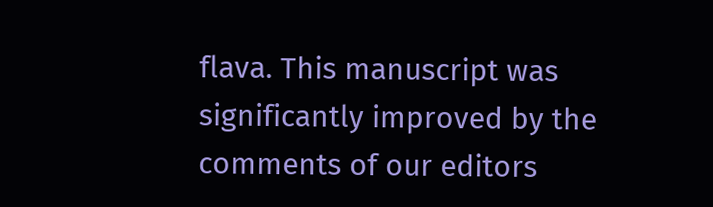flava. This manuscript was significantly improved by the comments of our editors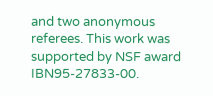and two anonymous referees. This work was supported by NSF award IBN95-27833-00.